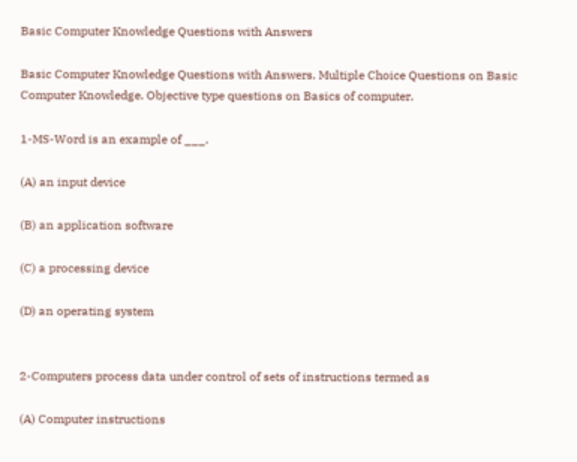Basic Computer Knowledge Questions with Answers

Basic Computer Knowledge Questions with Answers. Multiple Choice Questions on Basic Computer Knowledge. Objective type questions on Basics of computer.

1-MS-Word is an example of ___.

(A) an input device

(B) an application software

(C) a processing device

(D) an operating system


2-Computers process data under control of sets of instructions termed as

(A) Computer instructions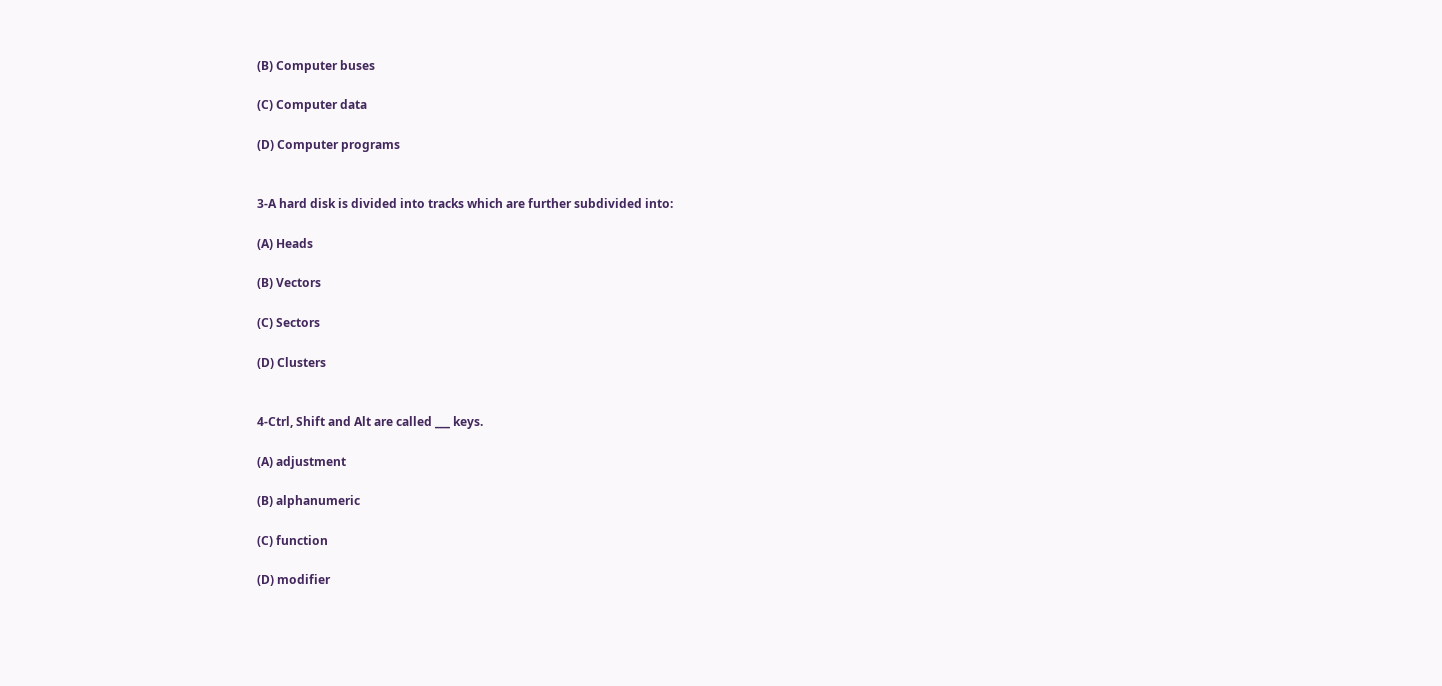(B) Computer buses

(C) Computer data

(D) Computer programs


3-A hard disk is divided into tracks which are further subdivided into:

(A) Heads

(B) Vectors

(C) Sectors

(D) Clusters


4-Ctrl, Shift and Alt are called ___ keys.

(A) adjustment

(B) alphanumeric

(C) function

(D) modifier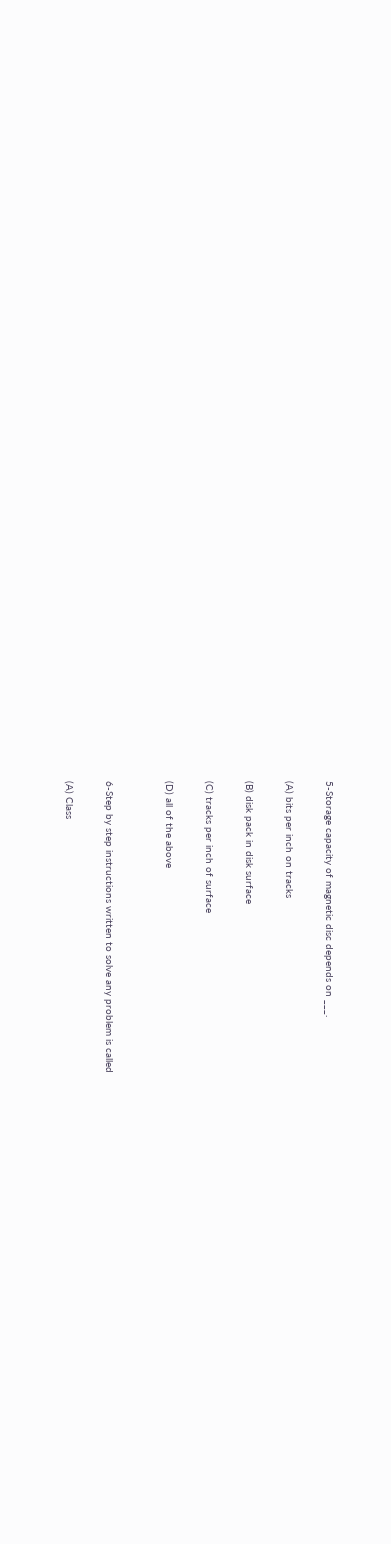5-Storage capacity of magnetic disc depends on ___.

(A) bits per inch on tracks

(B) disk pack in disk surface

(C) tracks per inch of surface

(D) all of the above


6-Step by step instructions written to solve any problem is called

(A) Class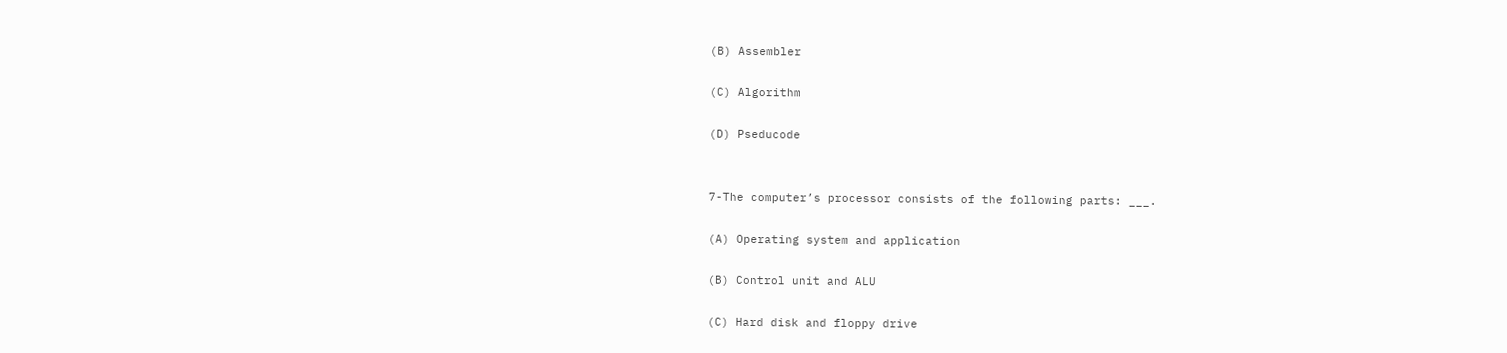(B) Assembler

(C) Algorithm

(D) Pseducode


7-The computer’s processor consists of the following parts: ___.

(A) Operating system and application

(B) Control unit and ALU

(C) Hard disk and floppy drive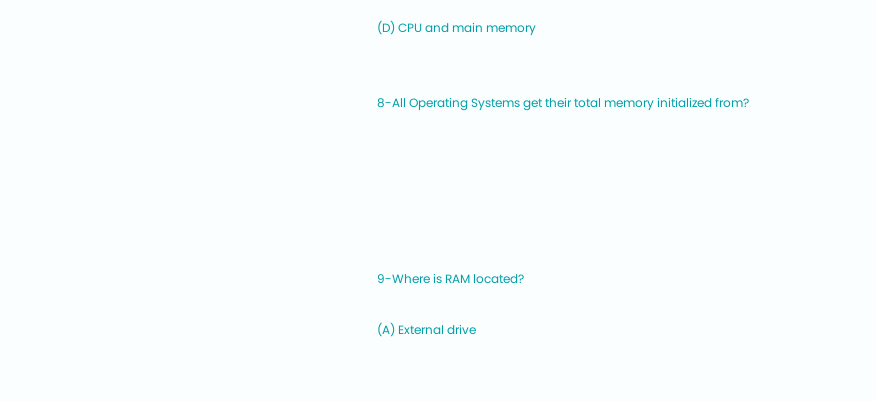(D) CPU and main memory


8-All Operating Systems get their total memory initialized from?






9-Where is RAM located?

(A) External drive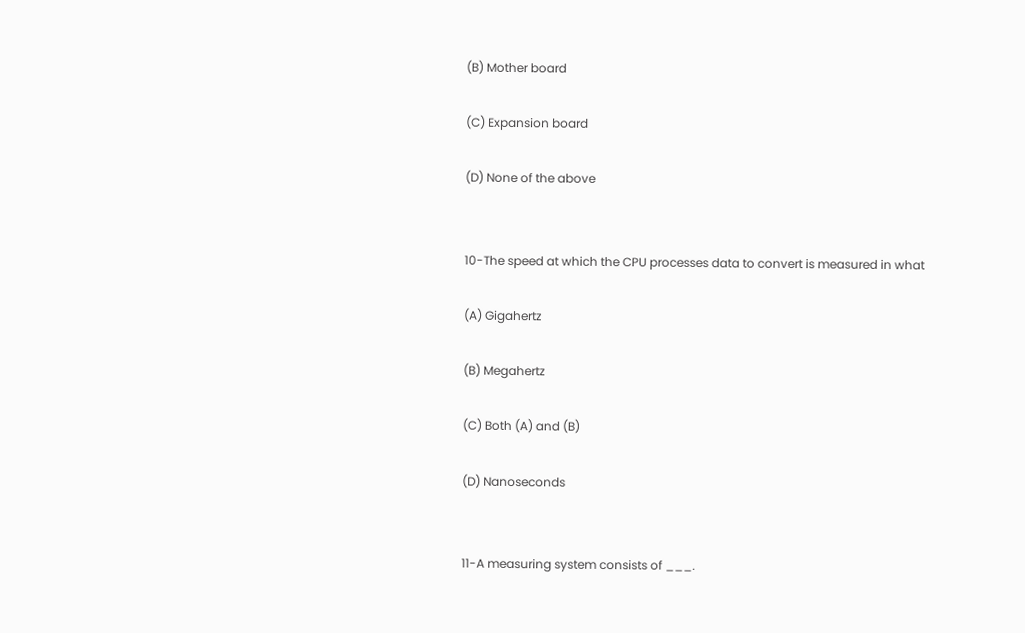(B) Mother board

(C) Expansion board

(D) None of the above


10-The speed at which the CPU processes data to convert is measured in what

(A) Gigahertz

(B) Megahertz

(C) Both (A) and (B)

(D) Nanoseconds


11-A measuring system consists of ___.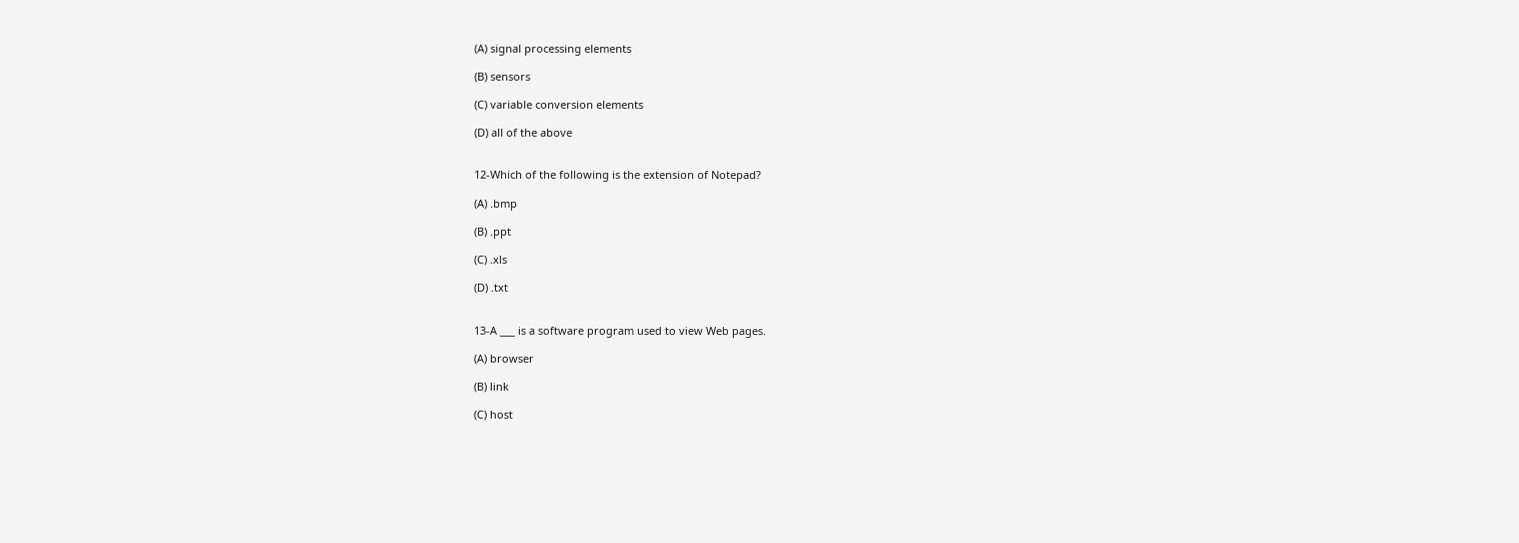(A) signal processing elements

(B) sensors

(C) variable conversion elements

(D) all of the above


12-Which of the following is the extension of Notepad?

(A) .bmp

(B) .ppt

(C) .xls

(D) .txt


13-A ___ is a software program used to view Web pages.

(A) browser

(B) link

(C) host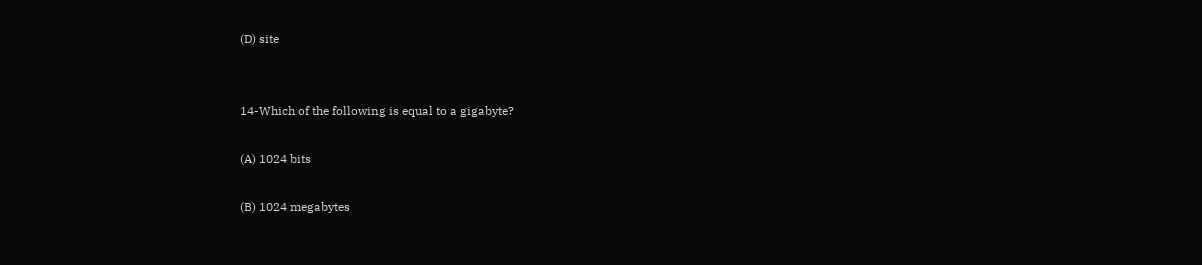(D) site


14-Which of the following is equal to a gigabyte?

(A) 1024 bits

(B) 1024 megabytes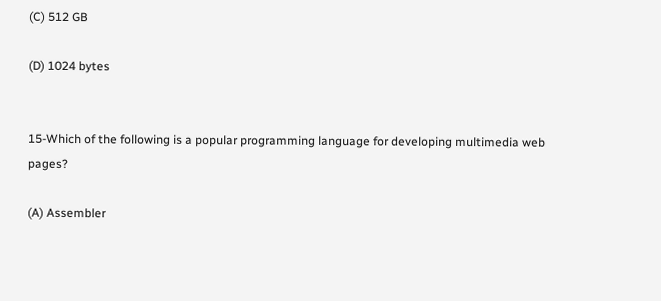(C) 512 GB

(D) 1024 bytes


15-Which of the following is a popular programming language for developing multimedia web pages?

(A) Assembler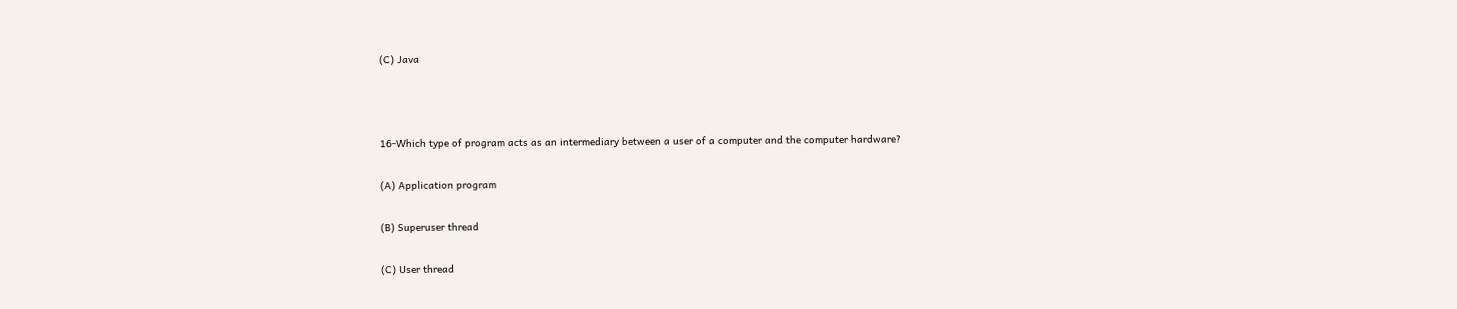(C) Java



16-Which type of program acts as an intermediary between a user of a computer and the computer hardware?

(A) Application program

(B) Superuser thread

(C) User thread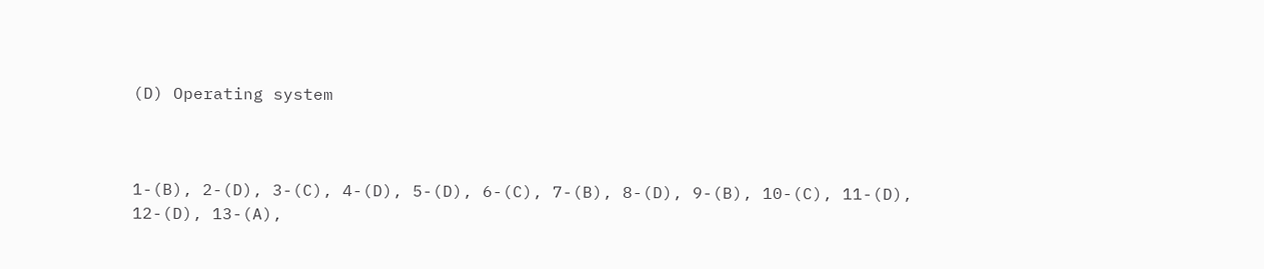(D) Operating system



1-(B), 2-(D), 3-(C), 4-(D), 5-(D), 6-(C), 7-(B), 8-(D), 9-(B), 10-(C), 11-(D), 12-(D), 13-(A),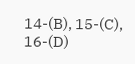14-(B), 15-(C), 16-(D)